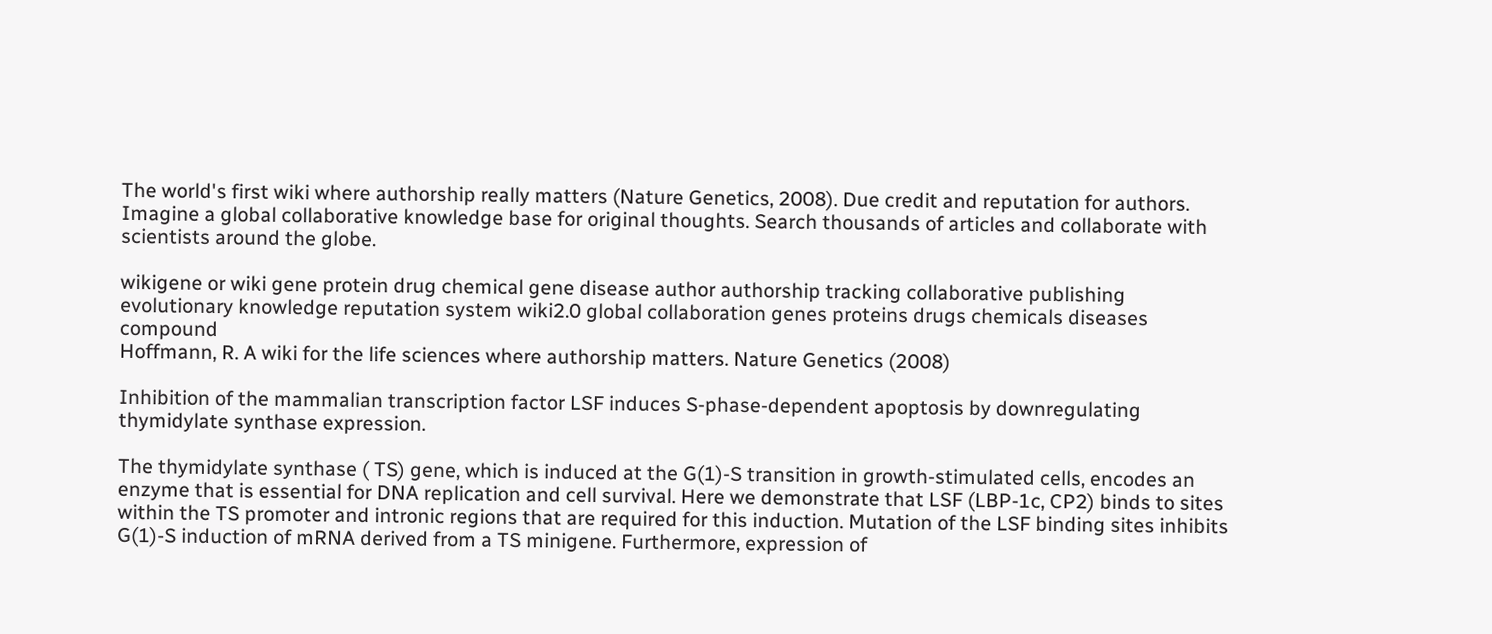The world's first wiki where authorship really matters (Nature Genetics, 2008). Due credit and reputation for authors. Imagine a global collaborative knowledge base for original thoughts. Search thousands of articles and collaborate with scientists around the globe.

wikigene or wiki gene protein drug chemical gene disease author authorship tracking collaborative publishing evolutionary knowledge reputation system wiki2.0 global collaboration genes proteins drugs chemicals diseases compound
Hoffmann, R. A wiki for the life sciences where authorship matters. Nature Genetics (2008)

Inhibition of the mammalian transcription factor LSF induces S-phase-dependent apoptosis by downregulating thymidylate synthase expression.

The thymidylate synthase ( TS) gene, which is induced at the G(1)-S transition in growth-stimulated cells, encodes an enzyme that is essential for DNA replication and cell survival. Here we demonstrate that LSF (LBP-1c, CP2) binds to sites within the TS promoter and intronic regions that are required for this induction. Mutation of the LSF binding sites inhibits G(1)-S induction of mRNA derived from a TS minigene. Furthermore, expression of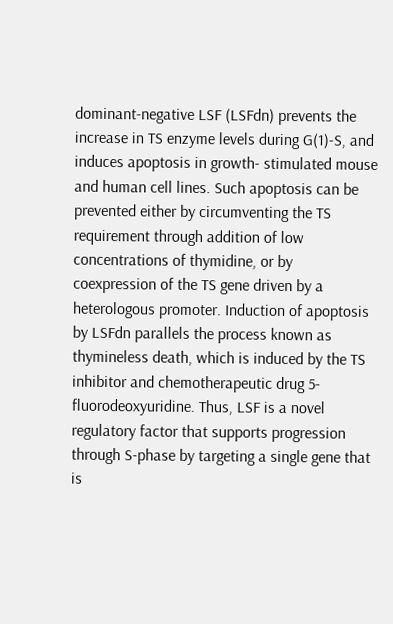dominant-negative LSF (LSFdn) prevents the increase in TS enzyme levels during G(1)-S, and induces apoptosis in growth- stimulated mouse and human cell lines. Such apoptosis can be prevented either by circumventing the TS requirement through addition of low concentrations of thymidine, or by coexpression of the TS gene driven by a heterologous promoter. Induction of apoptosis by LSFdn parallels the process known as thymineless death, which is induced by the TS inhibitor and chemotherapeutic drug 5-fluorodeoxyuridine. Thus, LSF is a novel regulatory factor that supports progression through S-phase by targeting a single gene that is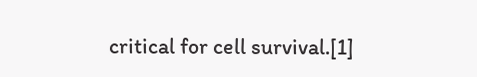critical for cell survival.[1]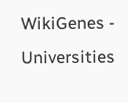WikiGenes - Universities